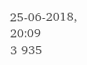25-06-2018, 20:09
3 935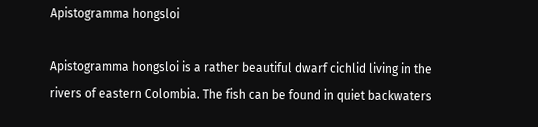Apistogramma hongsloi

Apistogramma hongsloi is a rather beautiful dwarf cichlid living in the rivers of eastern Colombia. The fish can be found in quiet backwaters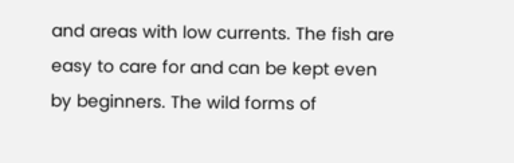and areas with low currents. The fish are easy to care for and can be kept even by beginners. The wild forms of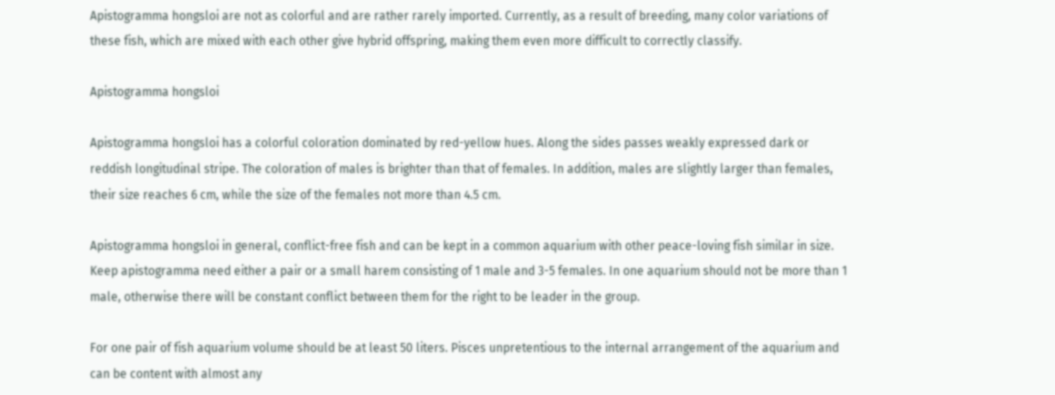Apistogramma hongsloi are not as colorful and are rather rarely imported. Currently, as a result of breeding, many color variations of these fish, which are mixed with each other give hybrid offspring, making them even more difficult to correctly classify.

Apistogramma hongsloi

Apistogramma hongsloi has a colorful coloration dominated by red-yellow hues. Along the sides passes weakly expressed dark or reddish longitudinal stripe. The coloration of males is brighter than that of females. In addition, males are slightly larger than females, their size reaches 6 cm, while the size of the females not more than 4.5 cm.

Apistogramma hongsloi in general, conflict-free fish and can be kept in a common aquarium with other peace-loving fish similar in size. Keep apistogramma need either a pair or a small harem consisting of 1 male and 3-5 females. In one aquarium should not be more than 1 male, otherwise there will be constant conflict between them for the right to be leader in the group.

For one pair of fish aquarium volume should be at least 50 liters. Pisces unpretentious to the internal arrangement of the aquarium and can be content with almost any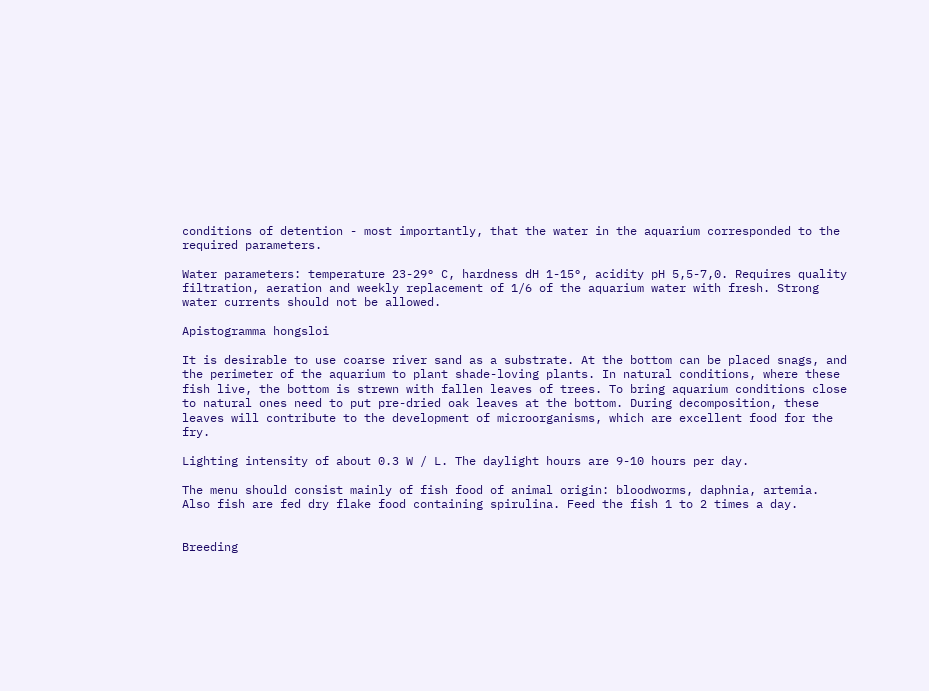conditions of detention - most importantly, that the water in the aquarium corresponded to the required parameters.

Water parameters: temperature 23-29° C, hardness dH 1-15°, acidity pH 5,5-7,0. Requires quality filtration, aeration and weekly replacement of 1/6 of the aquarium water with fresh. Strong water currents should not be allowed.

Apistogramma hongsloi

It is desirable to use coarse river sand as a substrate. At the bottom can be placed snags, and the perimeter of the aquarium to plant shade-loving plants. In natural conditions, where these fish live, the bottom is strewn with fallen leaves of trees. To bring aquarium conditions close to natural ones need to put pre-dried oak leaves at the bottom. During decomposition, these leaves will contribute to the development of microorganisms, which are excellent food for the fry.

Lighting intensity of about 0.3 W / L. The daylight hours are 9-10 hours per day.

The menu should consist mainly of fish food of animal origin: bloodworms, daphnia, artemia. Also fish are fed dry flake food containing spirulina. Feed the fish 1 to 2 times a day.


Breeding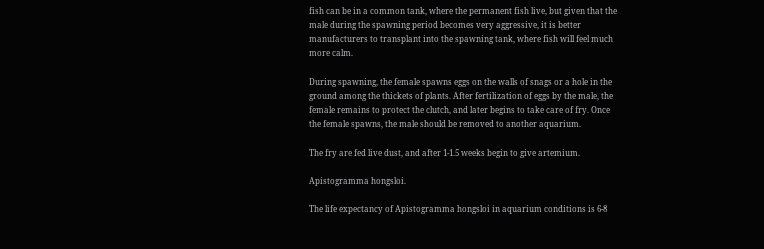fish can be in a common tank, where the permanent fish live, but given that the male during the spawning period becomes very aggressive, it is better manufacturers to transplant into the spawning tank, where fish will feel much more calm.

During spawning, the female spawns eggs on the walls of snags or a hole in the ground among the thickets of plants. After fertilization of eggs by the male, the female remains to protect the clutch, and later begins to take care of fry. Once the female spawns, the male should be removed to another aquarium.

The fry are fed live dust, and after 1-1.5 weeks begin to give artemium.

Apistogramma hongsloi.

The life expectancy of Apistogramma hongsloi in aquarium conditions is 6-8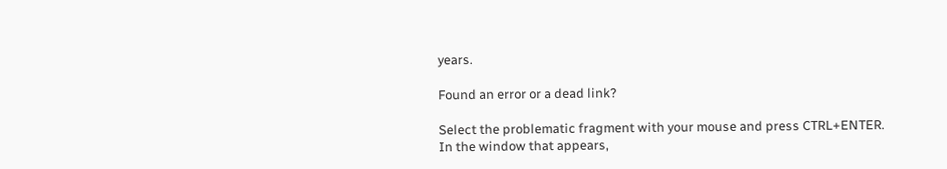years.

Found an error or a dead link?

Select the problematic fragment with your mouse and press CTRL+ENTER.
In the window that appears,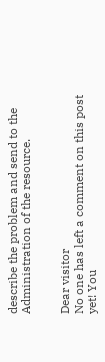describe the problem and send to the Administration of the resource.


Dear visitor
No one has left a comment on this post yet! You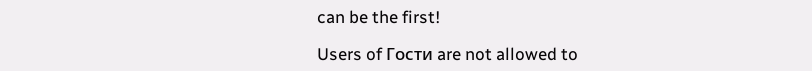can be the first!

Users of Гости are not allowed to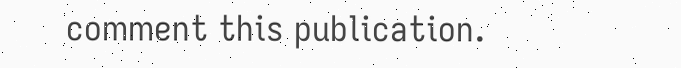comment this publication.